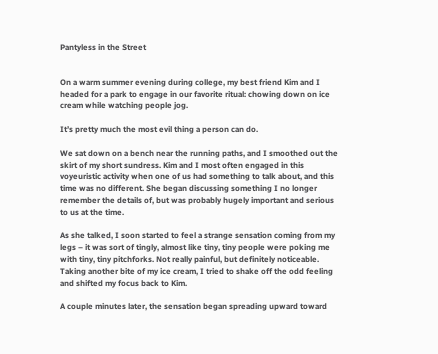Pantyless in the Street


On a warm summer evening during college, my best friend Kim and I headed for a park to engage in our favorite ritual: chowing down on ice cream while watching people jog.

It’s pretty much the most evil thing a person can do.

We sat down on a bench near the running paths, and I smoothed out the skirt of my short sundress. Kim and I most often engaged in this voyeuristic activity when one of us had something to talk about, and this time was no different. She began discussing something I no longer remember the details of, but was probably hugely important and serious to us at the time.

As she talked, I soon started to feel a strange sensation coming from my legs – it was sort of tingly, almost like tiny, tiny people were poking me with tiny, tiny pitchforks. Not really painful, but definitely noticeable. Taking another bite of my ice cream, I tried to shake off the odd feeling and shifted my focus back to Kim.

A couple minutes later, the sensation began spreading upward toward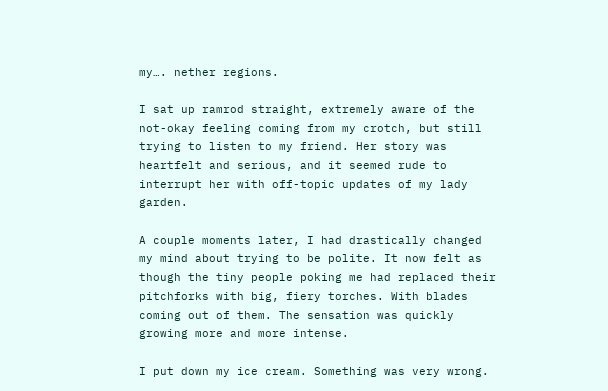my…. nether regions.

I sat up ramrod straight, extremely aware of the not-okay feeling coming from my crotch, but still trying to listen to my friend. Her story was heartfelt and serious, and it seemed rude to interrupt her with off-topic updates of my lady garden.

A couple moments later, I had drastically changed my mind about trying to be polite. It now felt as though the tiny people poking me had replaced their pitchforks with big, fiery torches. With blades coming out of them. The sensation was quickly growing more and more intense.

I put down my ice cream. Something was very wrong.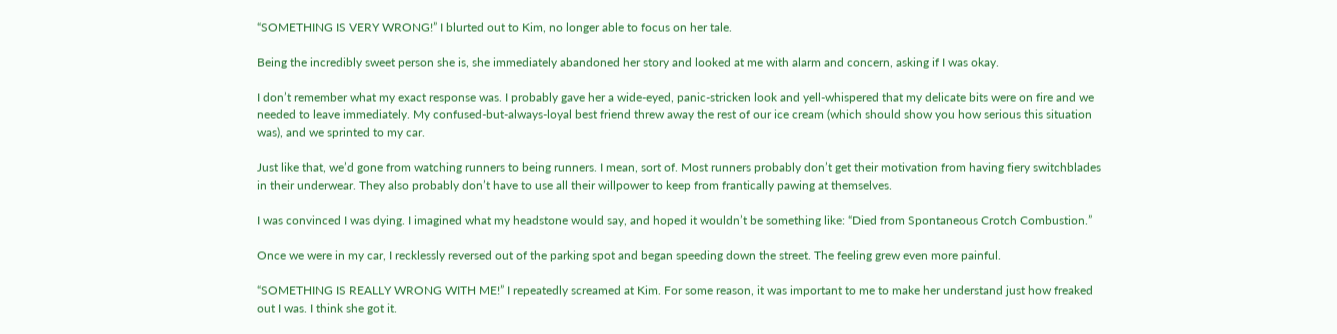“SOMETHING IS VERY WRONG!” I blurted out to Kim, no longer able to focus on her tale.

Being the incredibly sweet person she is, she immediately abandoned her story and looked at me with alarm and concern, asking if I was okay.

I don’t remember what my exact response was. I probably gave her a wide-eyed, panic-stricken look and yell-whispered that my delicate bits were on fire and we needed to leave immediately. My confused-but-always-loyal best friend threw away the rest of our ice cream (which should show you how serious this situation was), and we sprinted to my car.

Just like that, we’d gone from watching runners to being runners. I mean, sort of. Most runners probably don’t get their motivation from having fiery switchblades in their underwear. They also probably don’t have to use all their willpower to keep from frantically pawing at themselves.

I was convinced I was dying. I imagined what my headstone would say, and hoped it wouldn’t be something like: “Died from Spontaneous Crotch Combustion.”

Once we were in my car, I recklessly reversed out of the parking spot and began speeding down the street. The feeling grew even more painful.

“SOMETHING IS REALLY WRONG WITH ME!” I repeatedly screamed at Kim. For some reason, it was important to me to make her understand just how freaked out I was. I think she got it.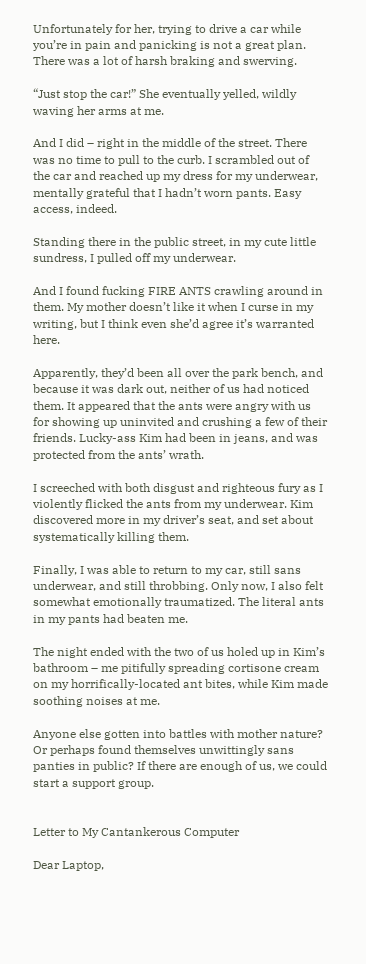Unfortunately for her, trying to drive a car while you’re in pain and panicking is not a great plan. There was a lot of harsh braking and swerving.

“Just stop the car!” She eventually yelled, wildly waving her arms at me.

And I did – right in the middle of the street. There was no time to pull to the curb. I scrambled out of the car and reached up my dress for my underwear, mentally grateful that I hadn’t worn pants. Easy access, indeed.

Standing there in the public street, in my cute little sundress, I pulled off my underwear.

And I found fucking FIRE ANTS crawling around in them. My mother doesn’t like it when I curse in my writing, but I think even she’d agree it’s warranted here.

Apparently, they’d been all over the park bench, and because it was dark out, neither of us had noticed them. It appeared that the ants were angry with us for showing up uninvited and crushing a few of their friends. Lucky-ass Kim had been in jeans, and was protected from the ants’ wrath.

I screeched with both disgust and righteous fury as I violently flicked the ants from my underwear. Kim discovered more in my driver’s seat, and set about systematically killing them.

Finally, I was able to return to my car, still sans underwear, and still throbbing. Only now, I also felt somewhat emotionally traumatized. The literal ants in my pants had beaten me.

The night ended with the two of us holed up in Kim’s bathroom – me pitifully spreading cortisone cream on my horrifically-located ant bites, while Kim made soothing noises at me.

Anyone else gotten into battles with mother nature? Or perhaps found themselves unwittingly sans panties in public? If there are enough of us, we could start a support group.


Letter to My Cantankerous Computer

Dear Laptop,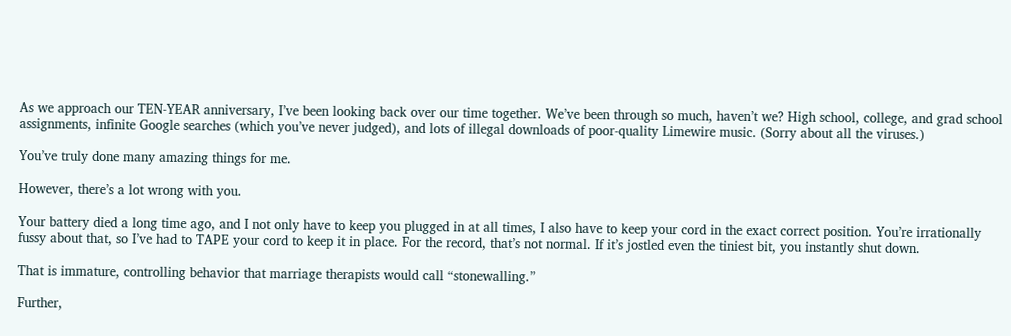As we approach our TEN-YEAR anniversary, I’ve been looking back over our time together. We’ve been through so much, haven’t we? High school, college, and grad school assignments, infinite Google searches (which you’ve never judged), and lots of illegal downloads of poor-quality Limewire music. (Sorry about all the viruses.)

You’ve truly done many amazing things for me.

However, there’s a lot wrong with you.

Your battery died a long time ago, and I not only have to keep you plugged in at all times, I also have to keep your cord in the exact correct position. You’re irrationally fussy about that, so I’ve had to TAPE your cord to keep it in place. For the record, that’s not normal. If it’s jostled even the tiniest bit, you instantly shut down.

That is immature, controlling behavior that marriage therapists would call “stonewalling.”

Further,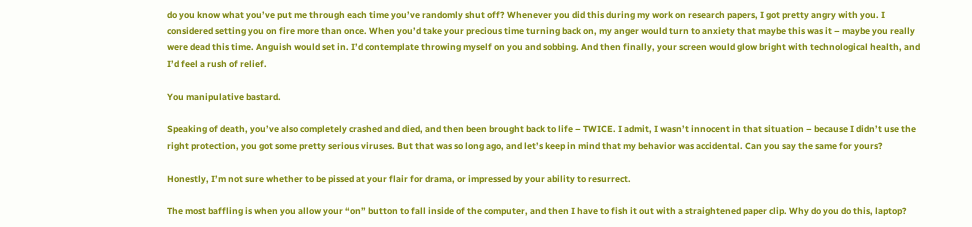do you know what you’ve put me through each time you’ve randomly shut off? Whenever you did this during my work on research papers, I got pretty angry with you. I considered setting you on fire more than once. When you’d take your precious time turning back on, my anger would turn to anxiety that maybe this was it – maybe you really were dead this time. Anguish would set in. I’d contemplate throwing myself on you and sobbing. And then finally, your screen would glow bright with technological health, and I’d feel a rush of relief.

You manipulative bastard.

Speaking of death, you’ve also completely crashed and died, and then been brought back to life – TWICE. I admit, I wasn’t innocent in that situation – because I didn’t use the right protection, you got some pretty serious viruses. But that was so long ago, and let’s keep in mind that my behavior was accidental. Can you say the same for yours?

Honestly, I’m not sure whether to be pissed at your flair for drama, or impressed by your ability to resurrect.

The most baffling is when you allow your “on” button to fall inside of the computer, and then I have to fish it out with a straightened paper clip. Why do you do this, laptop?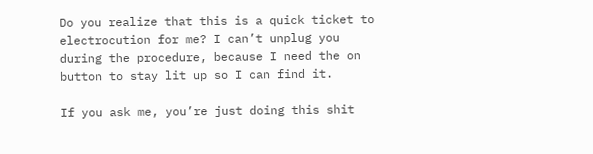Do you realize that this is a quick ticket to electrocution for me? I can’t unplug you during the procedure, because I need the on button to stay lit up so I can find it.

If you ask me, you’re just doing this shit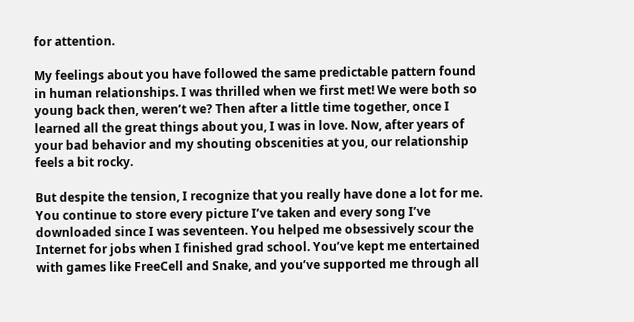for attention.

My feelings about you have followed the same predictable pattern found in human relationships. I was thrilled when we first met! We were both so young back then, weren’t we? Then after a little time together, once I learned all the great things about you, I was in love. Now, after years of your bad behavior and my shouting obscenities at you, our relationship feels a bit rocky.

But despite the tension, I recognize that you really have done a lot for me. You continue to store every picture I’ve taken and every song I’ve downloaded since I was seventeen. You helped me obsessively scour the Internet for jobs when I finished grad school. You’ve kept me entertained with games like FreeCell and Snake, and you’ve supported me through all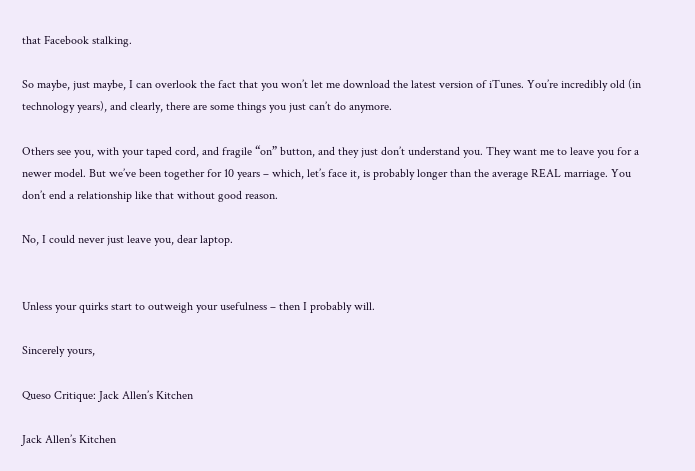that Facebook stalking.

So maybe, just maybe, I can overlook the fact that you won’t let me download the latest version of iTunes. You’re incredibly old (in technology years), and clearly, there are some things you just can’t do anymore.

Others see you, with your taped cord, and fragile “on” button, and they just don’t understand you. They want me to leave you for a newer model. But we’ve been together for 10 years – which, let’s face it, is probably longer than the average REAL marriage. You don’t end a relationship like that without good reason.

No, I could never just leave you, dear laptop.


Unless your quirks start to outweigh your usefulness – then I probably will.

Sincerely yours,

Queso Critique: Jack Allen’s Kitchen

Jack Allen’s Kitchen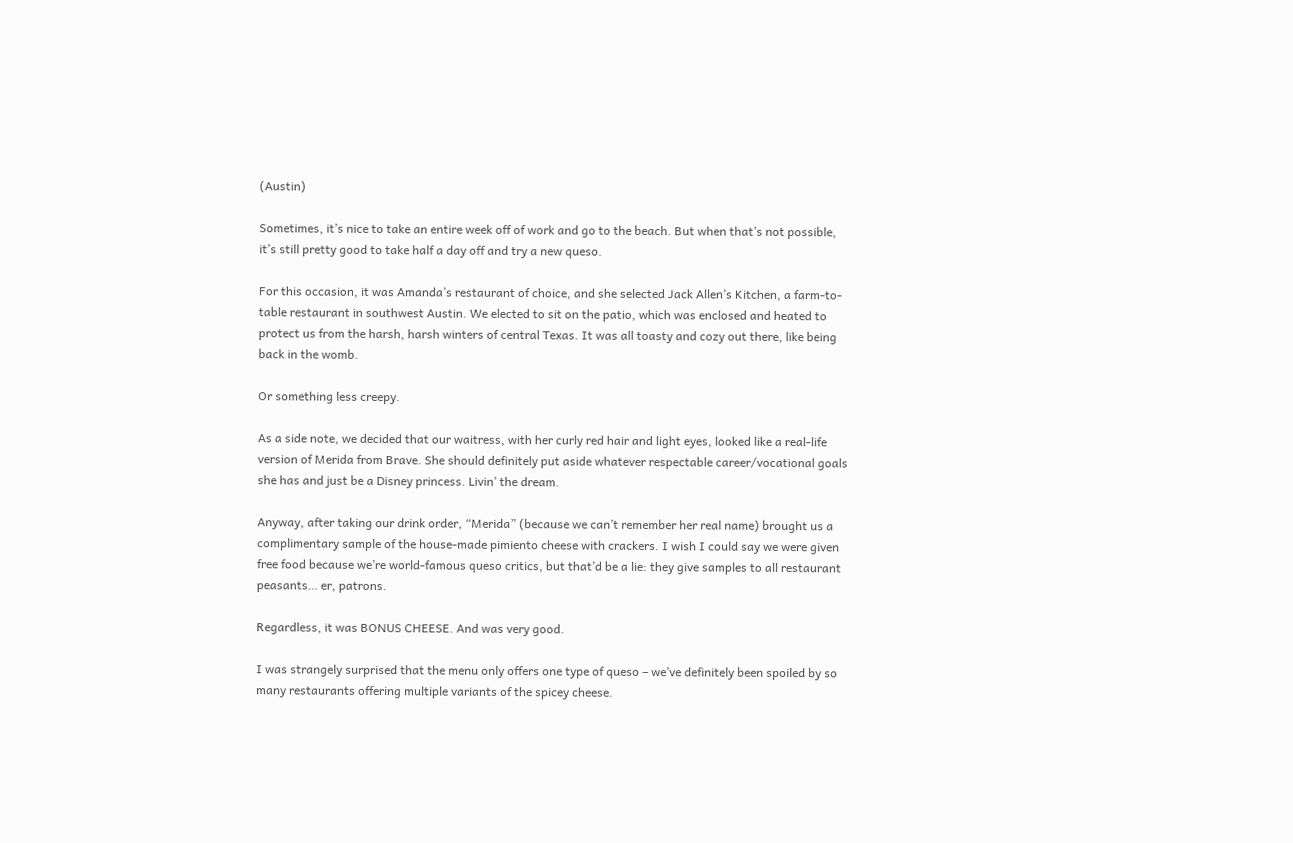(Austin)

Sometimes, it’s nice to take an entire week off of work and go to the beach. But when that’s not possible, it’s still pretty good to take half a day off and try a new queso.

For this occasion, it was Amanda’s restaurant of choice, and she selected Jack Allen’s Kitchen, a farm-to-table restaurant in southwest Austin. We elected to sit on the patio, which was enclosed and heated to protect us from the harsh, harsh winters of central Texas. It was all toasty and cozy out there, like being back in the womb.

Or something less creepy.

As a side note, we decided that our waitress, with her curly red hair and light eyes, looked like a real-life version of Merida from Brave. She should definitely put aside whatever respectable career/vocational goals she has and just be a Disney princess. Livin’ the dream.

Anyway, after taking our drink order, “Merida” (because we can’t remember her real name) brought us a complimentary sample of the house-made pimiento cheese with crackers. I wish I could say we were given free food because we’re world-famous queso critics, but that’d be a lie: they give samples to all restaurant peasants… er, patrons.

Regardless, it was BONUS CHEESE. And was very good.

I was strangely surprised that the menu only offers one type of queso – we’ve definitely been spoiled by so many restaurants offering multiple variants of the spicey cheese.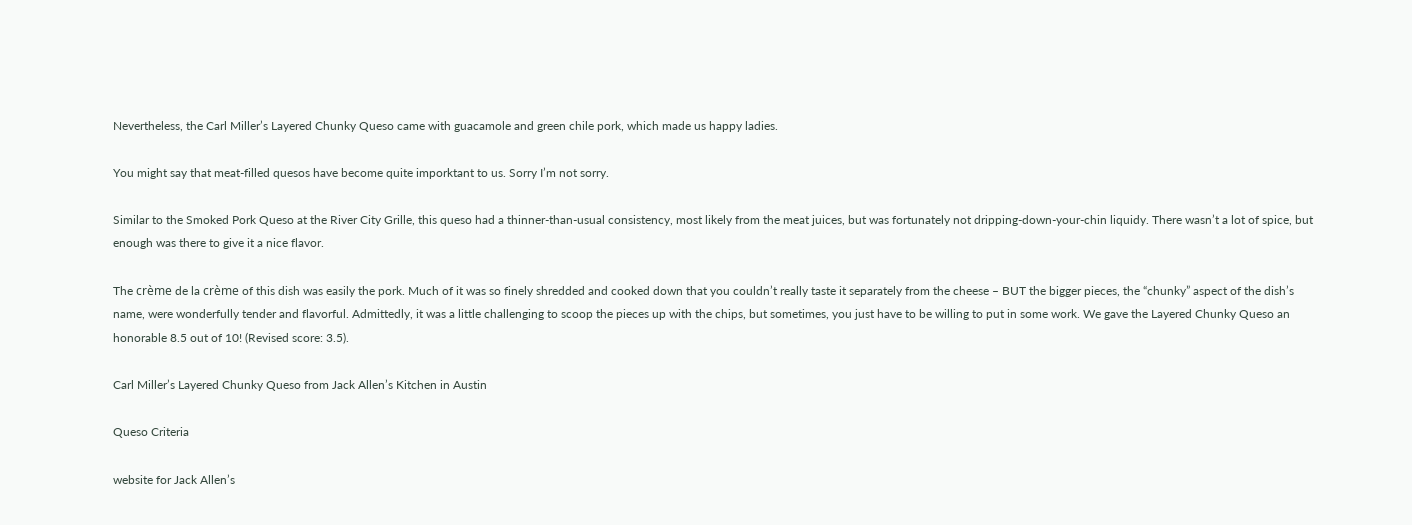Nevertheless, the Carl Miller’s Layered Chunky Queso came with guacamole and green chile pork, which made us happy ladies.

You might say that meat-filled quesos have become quite imporktant to us. Sorry I’m not sorry.

Similar to the Smoked Pork Queso at the River City Grille, this queso had a thinner-than-usual consistency, most likely from the meat juices, but was fortunately not dripping-down-your-chin liquidy. There wasn’t a lot of spice, but enough was there to give it a nice flavor.

The crème de la crème of this dish was easily the pork. Much of it was so finely shredded and cooked down that you couldn’t really taste it separately from the cheese – BUT the bigger pieces, the “chunky” aspect of the dish’s name, were wonderfully tender and flavorful. Admittedly, it was a little challenging to scoop the pieces up with the chips, but sometimes, you just have to be willing to put in some work. We gave the Layered Chunky Queso an honorable 8.5 out of 10! (Revised score: 3.5).

Carl Miller’s Layered Chunky Queso from Jack Allen’s Kitchen in Austin

Queso Criteria

website for Jack Allen’s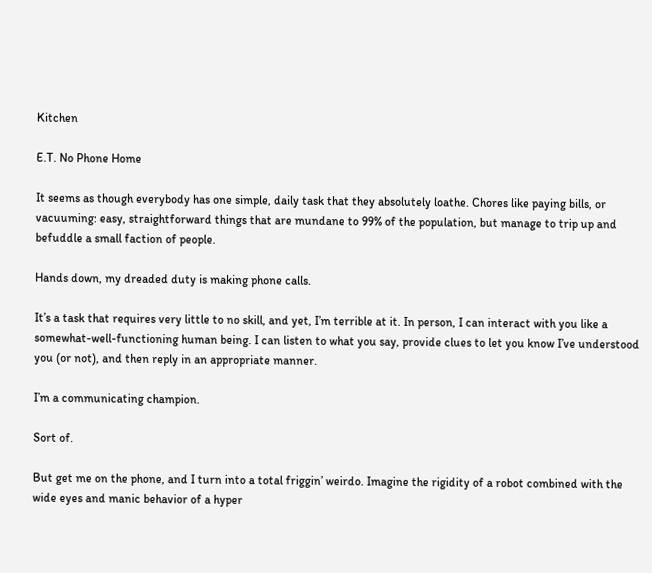Kitchen

E.T. No Phone Home

It seems as though everybody has one simple, daily task that they absolutely loathe. Chores like paying bills, or vacuuming: easy, straightforward things that are mundane to 99% of the population, but manage to trip up and befuddle a small faction of people.

Hands down, my dreaded duty is making phone calls.

It’s a task that requires very little to no skill, and yet, I’m terrible at it. In person, I can interact with you like a somewhat-well-functioning human being. I can listen to what you say, provide clues to let you know I’ve understood you (or not), and then reply in an appropriate manner.

I’m a communicating champion.

Sort of.

But get me on the phone, and I turn into a total friggin’ weirdo. Imagine the rigidity of a robot combined with the wide eyes and manic behavior of a hyper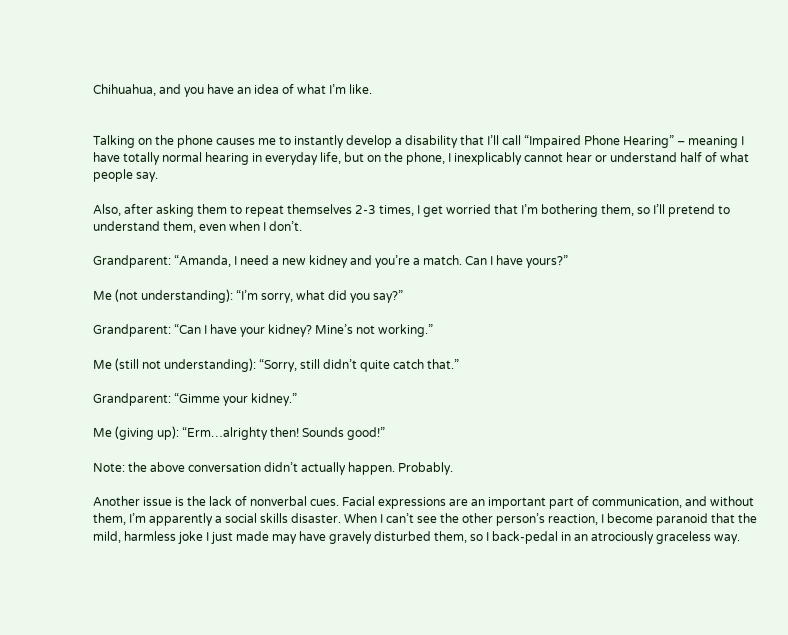Chihuahua, and you have an idea of what I’m like.


Talking on the phone causes me to instantly develop a disability that I’ll call “Impaired Phone Hearing” – meaning I have totally normal hearing in everyday life, but on the phone, I inexplicably cannot hear or understand half of what people say.

Also, after asking them to repeat themselves 2-3 times, I get worried that I’m bothering them, so I’ll pretend to understand them, even when I don’t.

Grandparent: “Amanda, I need a new kidney and you’re a match. Can I have yours?”

Me (not understanding): “I’m sorry, what did you say?”

Grandparent: “Can I have your kidney? Mine’s not working.”

Me (still not understanding): “Sorry, still didn’t quite catch that.”

Grandparent: “Gimme your kidney.”

Me (giving up): “Erm…alrighty then! Sounds good!”

Note: the above conversation didn’t actually happen. Probably.

Another issue is the lack of nonverbal cues. Facial expressions are an important part of communication, and without them, I’m apparently a social skills disaster. When I can’t see the other person’s reaction, I become paranoid that the mild, harmless joke I just made may have gravely disturbed them, so I back-pedal in an atrociously graceless way.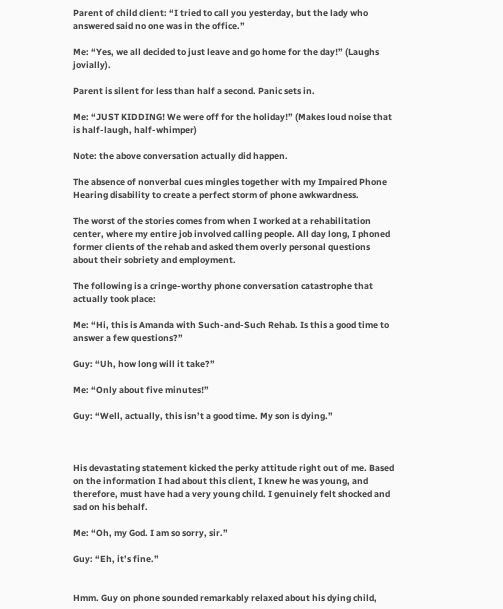Parent of child client: “I tried to call you yesterday, but the lady who answered said no one was in the office.”

Me: “Yes, we all decided to just leave and go home for the day!” (Laughs jovially).

Parent is silent for less than half a second. Panic sets in.

Me: “JUST KIDDING! We were off for the holiday!” (Makes loud noise that is half-laugh, half-whimper)

Note: the above conversation actually did happen.

The absence of nonverbal cues mingles together with my Impaired Phone Hearing disability to create a perfect storm of phone awkwardness.

The worst of the stories comes from when I worked at a rehabilitation center, where my entire job involved calling people. All day long, I phoned former clients of the rehab and asked them overly personal questions about their sobriety and employment.

The following is a cringe-worthy phone conversation catastrophe that actually took place:

Me: “Hi, this is Amanda with Such-and-Such Rehab. Is this a good time to answer a few questions?”

Guy: “Uh, how long will it take?”

Me: “Only about five minutes!”

Guy: “Well, actually, this isn’t a good time. My son is dying.”



His devastating statement kicked the perky attitude right out of me. Based on the information I had about this client, I knew he was young, and therefore, must have had a very young child. I genuinely felt shocked and sad on his behalf.

Me: “Oh, my God. I am so sorry, sir.”

Guy: “Eh, it’s fine.”


Hmm. Guy on phone sounded remarkably relaxed about his dying child,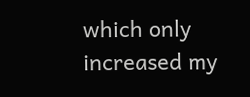which only increased my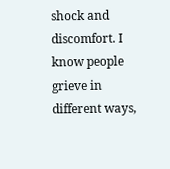shock and discomfort. I know people grieve in different ways,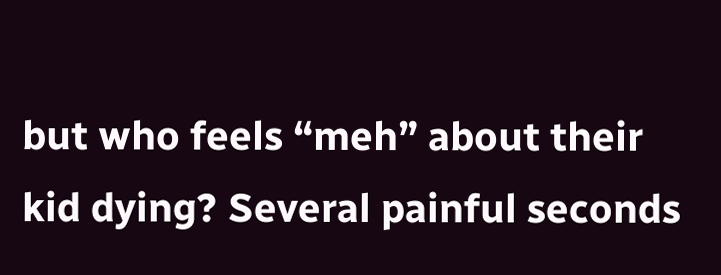but who feels “meh” about their kid dying? Several painful seconds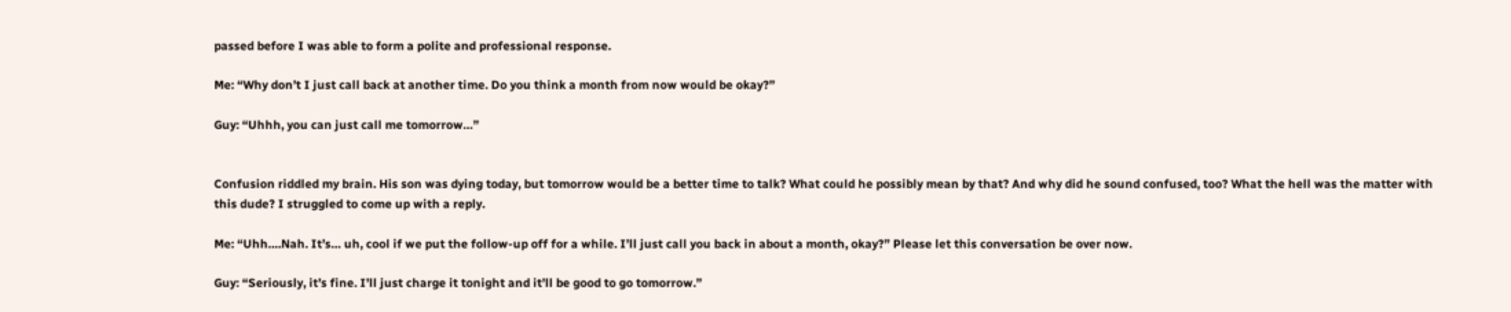passed before I was able to form a polite and professional response.

Me: “Why don’t I just call back at another time. Do you think a month from now would be okay?”

Guy: “Uhhh, you can just call me tomorrow…”


Confusion riddled my brain. His son was dying today, but tomorrow would be a better time to talk? What could he possibly mean by that? And why did he sound confused, too? What the hell was the matter with this dude? I struggled to come up with a reply.

Me: “Uhh….Nah. It’s… uh, cool if we put the follow-up off for a while. I’ll just call you back in about a month, okay?” Please let this conversation be over now.

Guy: “Seriously, it’s fine. I’ll just charge it tonight and it’ll be good to go tomorrow.”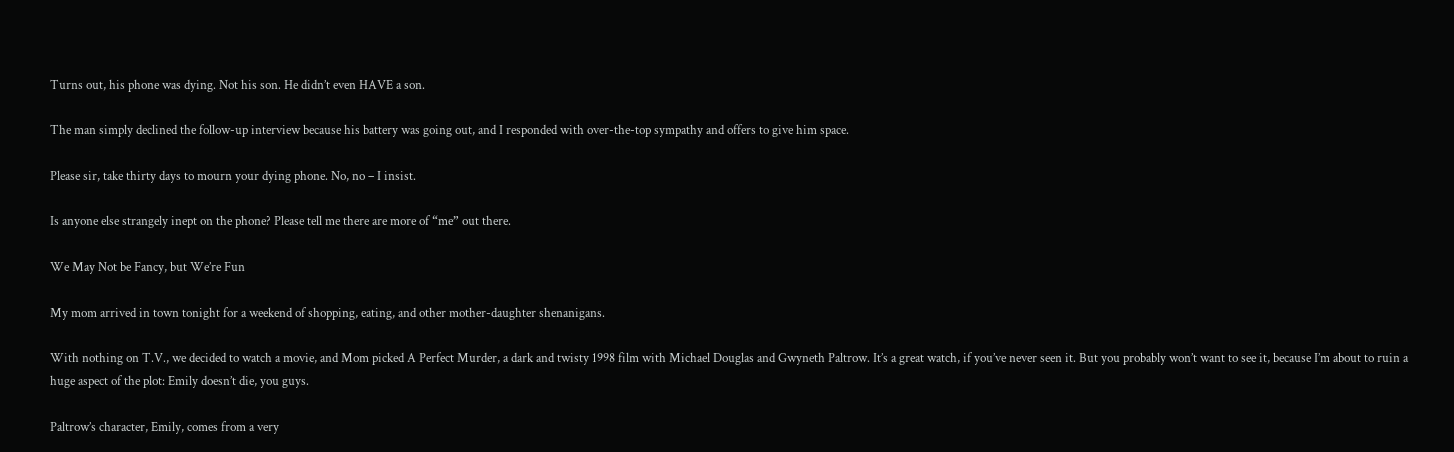Turns out, his phone was dying. Not his son. He didn’t even HAVE a son.

The man simply declined the follow-up interview because his battery was going out, and I responded with over-the-top sympathy and offers to give him space.

Please sir, take thirty days to mourn your dying phone. No, no – I insist.

Is anyone else strangely inept on the phone? Please tell me there are more of “me” out there.

We May Not be Fancy, but We’re Fun

My mom arrived in town tonight for a weekend of shopping, eating, and other mother-daughter shenanigans.

With nothing on T.V., we decided to watch a movie, and Mom picked A Perfect Murder, a dark and twisty 1998 film with Michael Douglas and Gwyneth Paltrow. It’s a great watch, if you’ve never seen it. But you probably won’t want to see it, because I’m about to ruin a huge aspect of the plot: Emily doesn’t die, you guys.

Paltrow’s character, Emily, comes from a very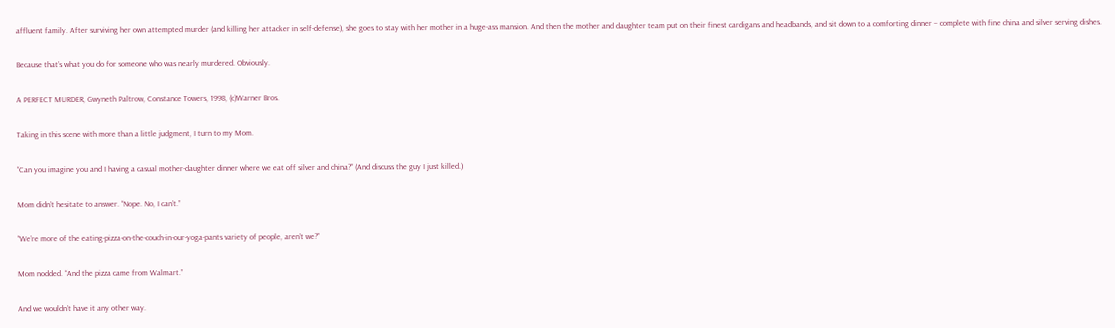affluent family. After surviving her own attempted murder (and killing her attacker in self-defense), she goes to stay with her mother in a huge-ass mansion. And then the mother and daughter team put on their finest cardigans and headbands, and sit down to a comforting dinner – complete with fine china and silver serving dishes.

Because that’s what you do for someone who was nearly murdered. Obviously.

A PERFECT MURDER, Gwyneth Paltrow, Constance Towers, 1998, (c)Warner Bros.

Taking in this scene with more than a little judgment, I turn to my Mom.

“Can you imagine you and I having a casual mother-daughter dinner where we eat off silver and china?” (And discuss the guy I just killed.)

Mom didn’t hesitate to answer. “Nope. No, I can’t.”

“We’re more of the eating-pizza-on-the-couch-in-our-yoga-pants variety of people, aren’t we?”

Mom nodded. “And the pizza came from Walmart.”

And we wouldn’t have it any other way.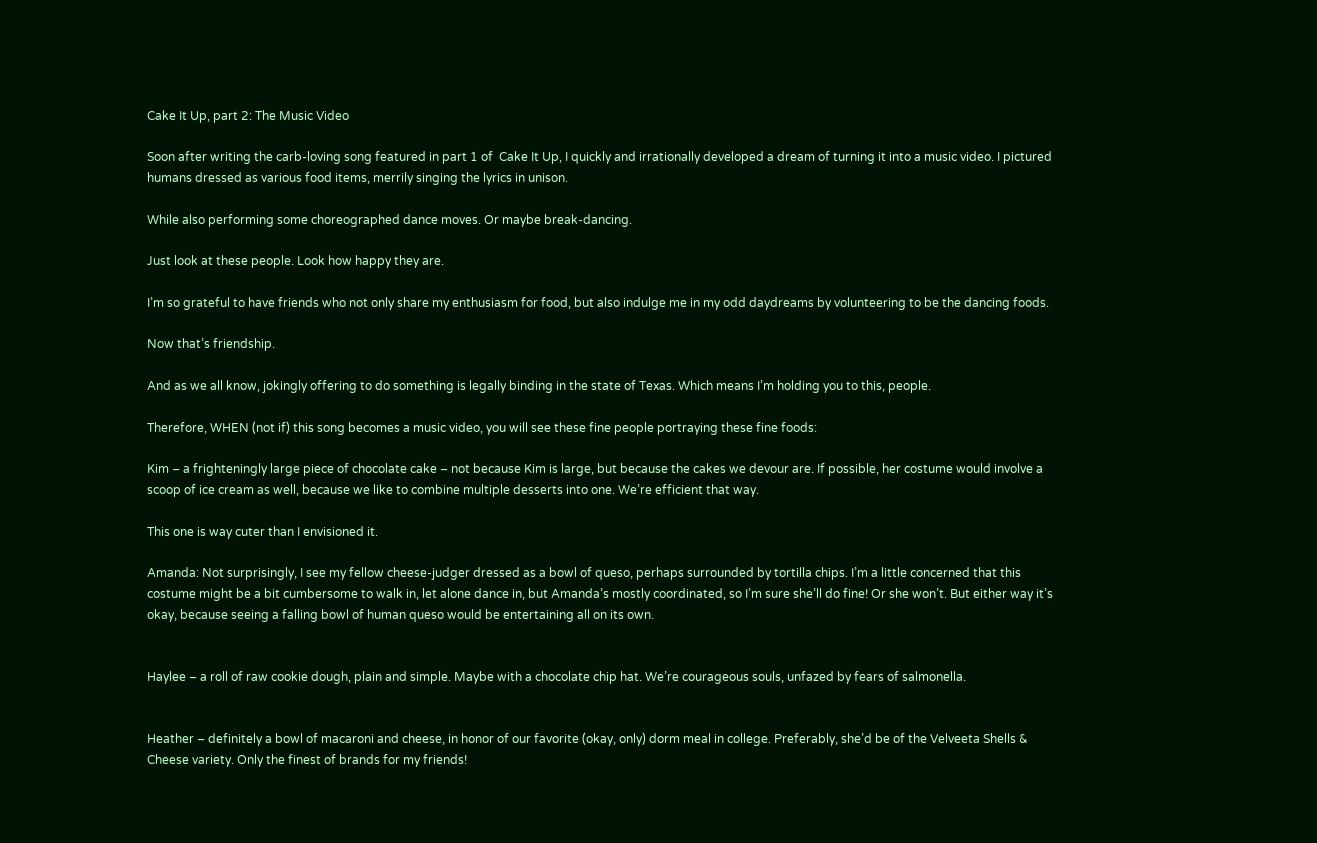Cake It Up, part 2: The Music Video

Soon after writing the carb-loving song featured in part 1 of  Cake It Up, I quickly and irrationally developed a dream of turning it into a music video. I pictured humans dressed as various food items, merrily singing the lyrics in unison.

While also performing some choreographed dance moves. Or maybe break-dancing.

Just look at these people. Look how happy they are.

I’m so grateful to have friends who not only share my enthusiasm for food, but also indulge me in my odd daydreams by volunteering to be the dancing foods.

Now that’s friendship.

And as we all know, jokingly offering to do something is legally binding in the state of Texas. Which means I’m holding you to this, people.

Therefore, WHEN (not if) this song becomes a music video, you will see these fine people portraying these fine foods:

Kim – a frighteningly large piece of chocolate cake – not because Kim is large, but because the cakes we devour are. If possible, her costume would involve a scoop of ice cream as well, because we like to combine multiple desserts into one. We’re efficient that way.

This one is way cuter than I envisioned it.

Amanda: Not surprisingly, I see my fellow cheese-judger dressed as a bowl of queso, perhaps surrounded by tortilla chips. I’m a little concerned that this costume might be a bit cumbersome to walk in, let alone dance in, but Amanda’s mostly coordinated, so I’m sure she’ll do fine! Or she won’t. But either way it’s okay, because seeing a falling bowl of human queso would be entertaining all on its own.


Haylee – a roll of raw cookie dough, plain and simple. Maybe with a chocolate chip hat. We’re courageous souls, unfazed by fears of salmonella.


Heather – definitely a bowl of macaroni and cheese, in honor of our favorite (okay, only) dorm meal in college. Preferably, she’d be of the Velveeta Shells & Cheese variety. Only the finest of brands for my friends!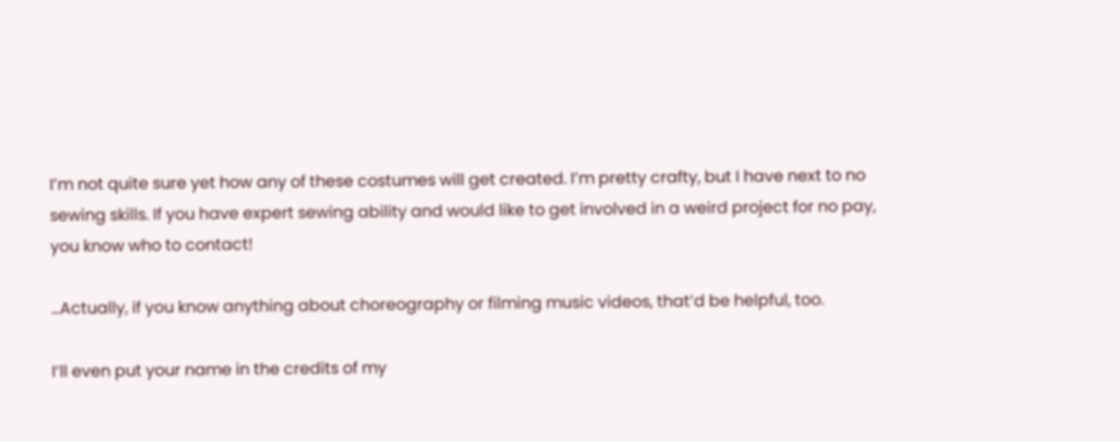I’m not quite sure yet how any of these costumes will get created. I’m pretty crafty, but I have next to no sewing skills. If you have expert sewing ability and would like to get involved in a weird project for no pay, you know who to contact!

…Actually, if you know anything about choreography or filming music videos, that’d be helpful, too.

I’ll even put your name in the credits of my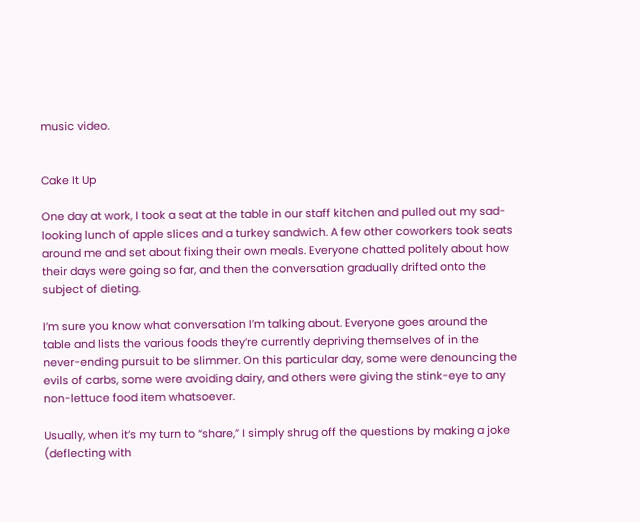music video.


Cake It Up

One day at work, I took a seat at the table in our staff kitchen and pulled out my sad-looking lunch of apple slices and a turkey sandwich. A few other coworkers took seats around me and set about fixing their own meals. Everyone chatted politely about how their days were going so far, and then the conversation gradually drifted onto the subject of dieting.

I’m sure you know what conversation I’m talking about. Everyone goes around the table and lists the various foods they’re currently depriving themselves of in the never-ending pursuit to be slimmer. On this particular day, some were denouncing the evils of carbs, some were avoiding dairy, and others were giving the stink-eye to any non-lettuce food item whatsoever.

Usually, when it’s my turn to “share,” I simply shrug off the questions by making a joke (deflecting with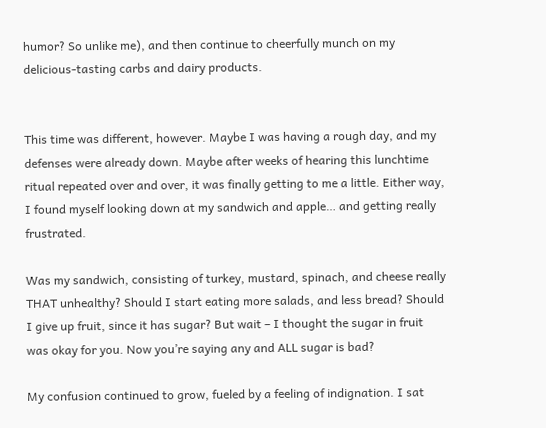humor? So unlike me), and then continue to cheerfully munch on my delicious-tasting carbs and dairy products.


This time was different, however. Maybe I was having a rough day, and my defenses were already down. Maybe after weeks of hearing this lunchtime ritual repeated over and over, it was finally getting to me a little. Either way, I found myself looking down at my sandwich and apple… and getting really frustrated.

Was my sandwich, consisting of turkey, mustard, spinach, and cheese really THAT unhealthy? Should I start eating more salads, and less bread? Should I give up fruit, since it has sugar? But wait – I thought the sugar in fruit was okay for you. Now you’re saying any and ALL sugar is bad?

My confusion continued to grow, fueled by a feeling of indignation. I sat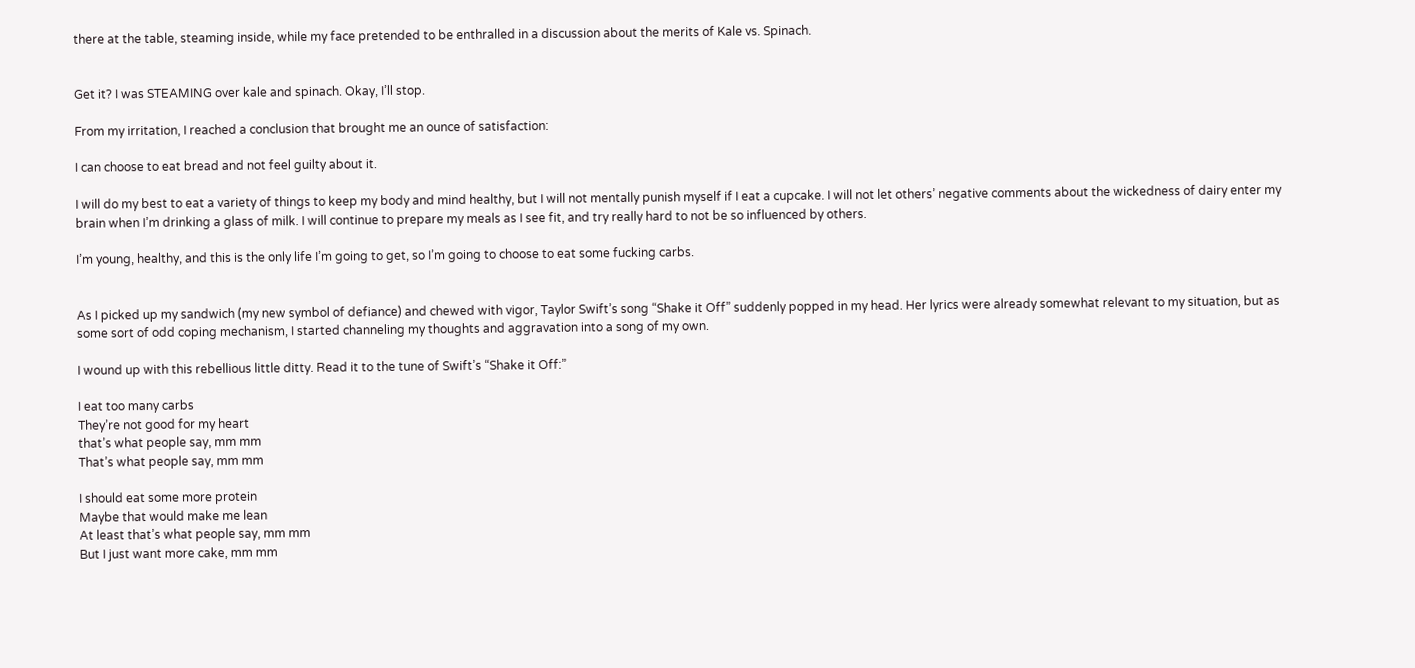there at the table, steaming inside, while my face pretended to be enthralled in a discussion about the merits of Kale vs. Spinach.


Get it? I was STEAMING over kale and spinach. Okay, I’ll stop.

From my irritation, I reached a conclusion that brought me an ounce of satisfaction:

I can choose to eat bread and not feel guilty about it.

I will do my best to eat a variety of things to keep my body and mind healthy, but I will not mentally punish myself if I eat a cupcake. I will not let others’ negative comments about the wickedness of dairy enter my brain when I’m drinking a glass of milk. I will continue to prepare my meals as I see fit, and try really hard to not be so influenced by others.

I’m young, healthy, and this is the only life I’m going to get, so I’m going to choose to eat some fucking carbs.


As I picked up my sandwich (my new symbol of defiance) and chewed with vigor, Taylor Swift’s song “Shake it Off” suddenly popped in my head. Her lyrics were already somewhat relevant to my situation, but as some sort of odd coping mechanism, I started channeling my thoughts and aggravation into a song of my own.

I wound up with this rebellious little ditty. Read it to the tune of Swift’s “Shake it Off:”

I eat too many carbs
They’re not good for my heart
that’s what people say, mm mm
That’s what people say, mm mm

I should eat some more protein
Maybe that would make me lean
At least that’s what people say, mm mm
But I just want more cake, mm mm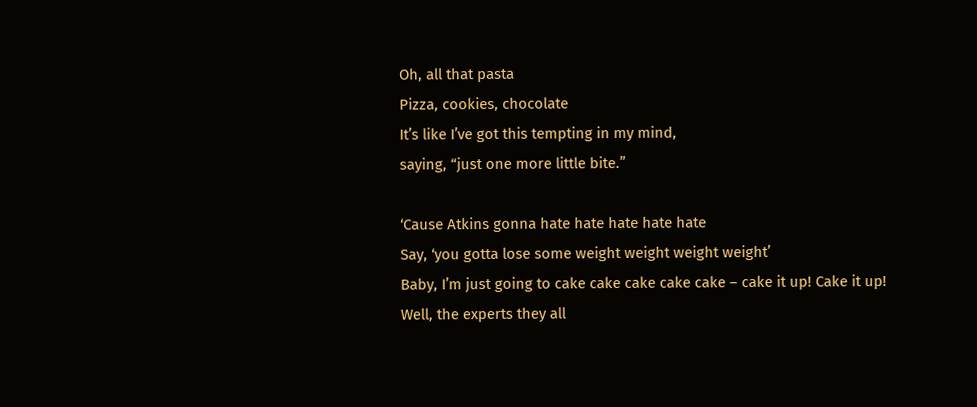Oh, all that pasta
Pizza, cookies, chocolate
It’s like I’ve got this tempting in my mind,
saying, “just one more little bite.”

‘Cause Atkins gonna hate hate hate hate hate
Say, ‘you gotta lose some weight weight weight weight’
Baby, I’m just going to cake cake cake cake cake – cake it up! Cake it up!
Well, the experts they all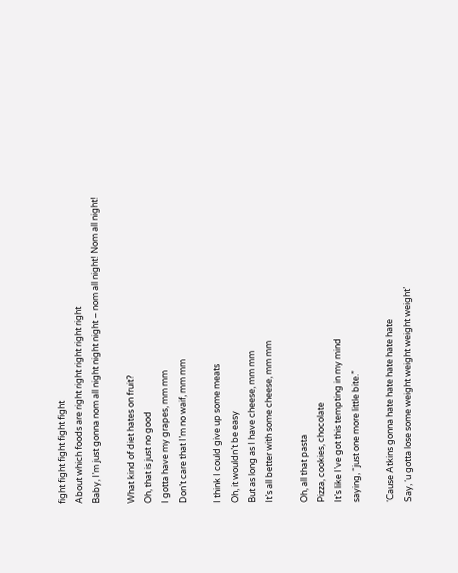fight fight fight fight fight
About which foods are right right right right right
Baby, I’m just gonna nom all night night night – nom all night! Nom all night!

What kind of diet hates on fruit?
Oh, that is just no good
I gotta have my grapes, mm mm
Don’t care that I’m no waif, mm mm

I think I could give up some meats
Oh, it wouldn’t be easy
But as long as I have cheese, mm mm
It’s all better with some cheese, mm mm

Oh, all that pasta
Pizza, cookies, chocolate
It’s like I’ve got this tempting in my mind
saying, “just one more little bite.”

‘Cause Atkins gonna hate hate hate hate hate
Say, ‘u gotta lose some weight weight weight weight’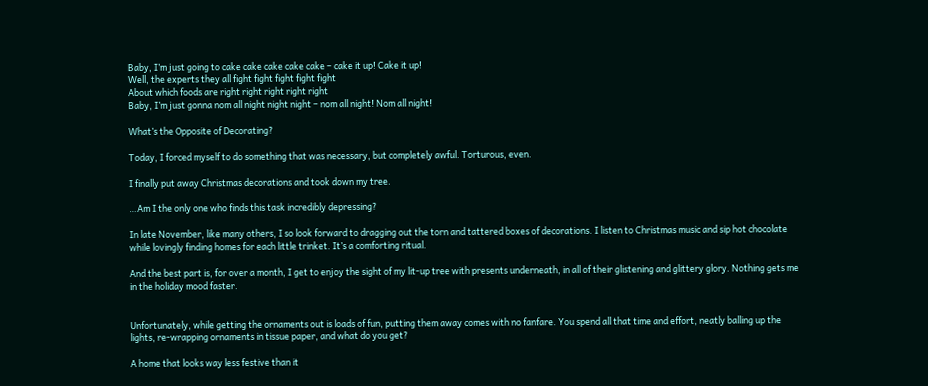Baby, I’m just going to cake cake cake cake cake – cake it up! Cake it up!
Well, the experts they all fight fight fight fight fight
About which foods are right right right right right
Baby, I’m just gonna nom all night night night – nom all night! Nom all night!

What’s the Opposite of Decorating?

Today, I forced myself to do something that was necessary, but completely awful. Torturous, even.

I finally put away Christmas decorations and took down my tree.

…Am I the only one who finds this task incredibly depressing?

In late November, like many others, I so look forward to dragging out the torn and tattered boxes of decorations. I listen to Christmas music and sip hot chocolate while lovingly finding homes for each little trinket. It’s a comforting ritual.

And the best part is, for over a month, I get to enjoy the sight of my lit-up tree with presents underneath, in all of their glistening and glittery glory. Nothing gets me in the holiday mood faster.


Unfortunately, while getting the ornaments out is loads of fun, putting them away comes with no fanfare. You spend all that time and effort, neatly balling up the lights, re-wrapping ornaments in tissue paper, and what do you get?

A home that looks way less festive than it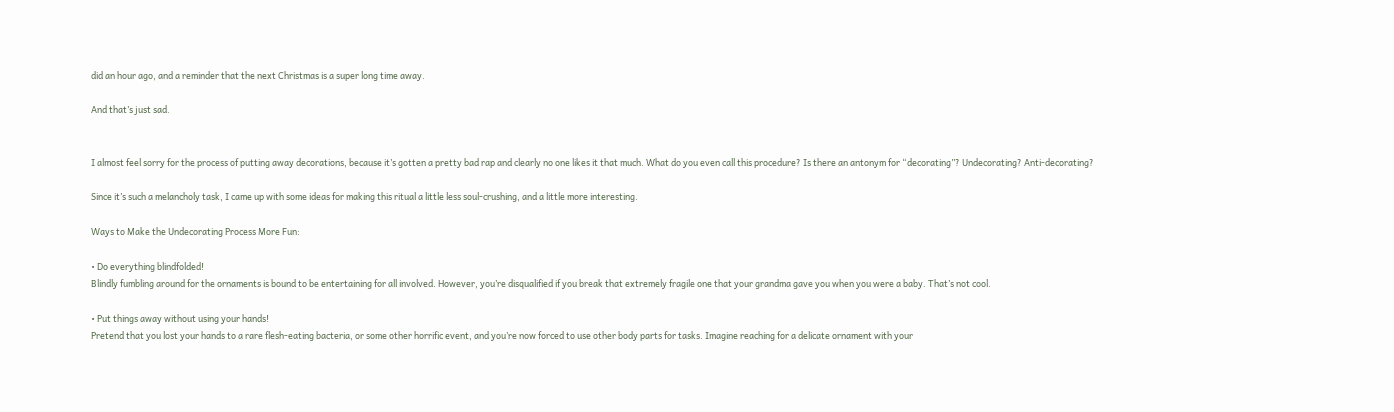did an hour ago, and a reminder that the next Christmas is a super long time away.

And that’s just sad.


I almost feel sorry for the process of putting away decorations, because it’s gotten a pretty bad rap and clearly no one likes it that much. What do you even call this procedure? Is there an antonym for “decorating”? Undecorating? Anti-decorating?

Since it’s such a melancholy task, I came up with some ideas for making this ritual a little less soul-crushing, and a little more interesting.

Ways to Make the Undecorating Process More Fun:

• Do everything blindfolded!
Blindly fumbling around for the ornaments is bound to be entertaining for all involved. However, you’re disqualified if you break that extremely fragile one that your grandma gave you when you were a baby. That’s not cool.

• Put things away without using your hands!
Pretend that you lost your hands to a rare flesh-eating bacteria, or some other horrific event, and you’re now forced to use other body parts for tasks. Imagine reaching for a delicate ornament with your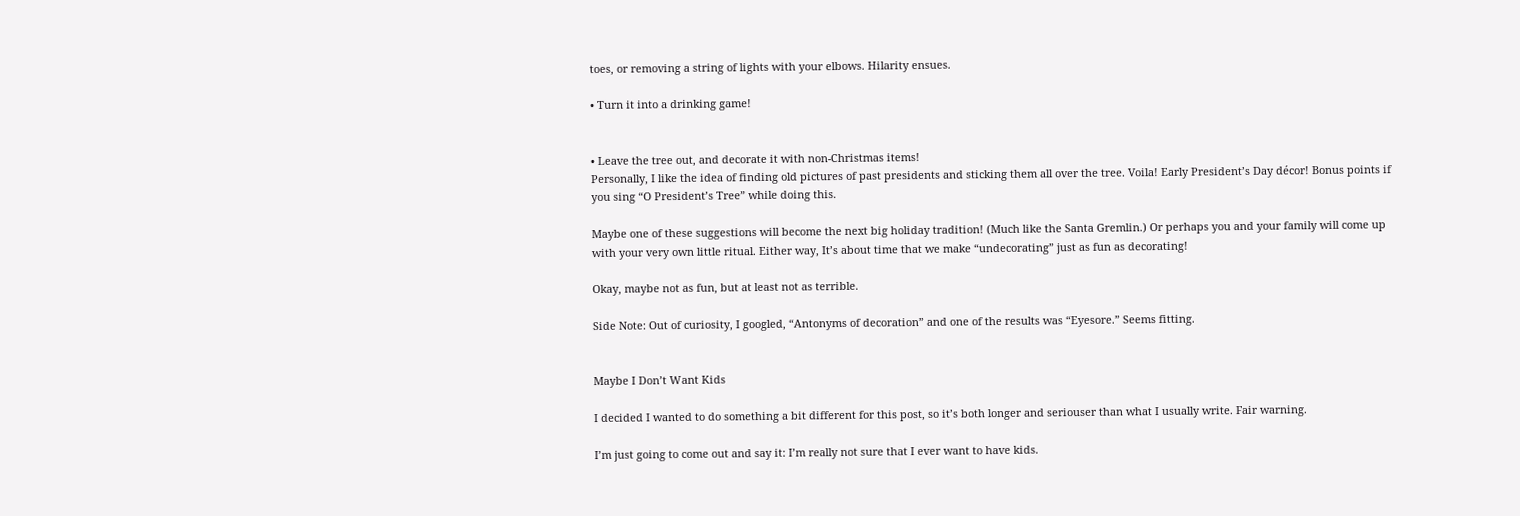toes, or removing a string of lights with your elbows. Hilarity ensues.

• Turn it into a drinking game!


• Leave the tree out, and decorate it with non-Christmas items!
Personally, I like the idea of finding old pictures of past presidents and sticking them all over the tree. Voila! Early President’s Day décor! Bonus points if you sing “O President’s Tree” while doing this.

Maybe one of these suggestions will become the next big holiday tradition! (Much like the Santa Gremlin.) Or perhaps you and your family will come up with your very own little ritual. Either way, It’s about time that we make “undecorating” just as fun as decorating!

Okay, maybe not as fun, but at least not as terrible.

Side Note: Out of curiosity, I googled, “Antonyms of decoration” and one of the results was “Eyesore.” Seems fitting.


Maybe I Don’t Want Kids

I decided I wanted to do something a bit different for this post, so it’s both longer and seriouser than what I usually write. Fair warning.

I’m just going to come out and say it: I’m really not sure that I ever want to have kids.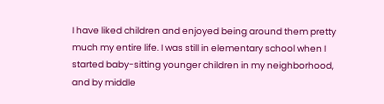I have liked children and enjoyed being around them pretty much my entire life. I was still in elementary school when I started baby-sitting younger children in my neighborhood, and by middle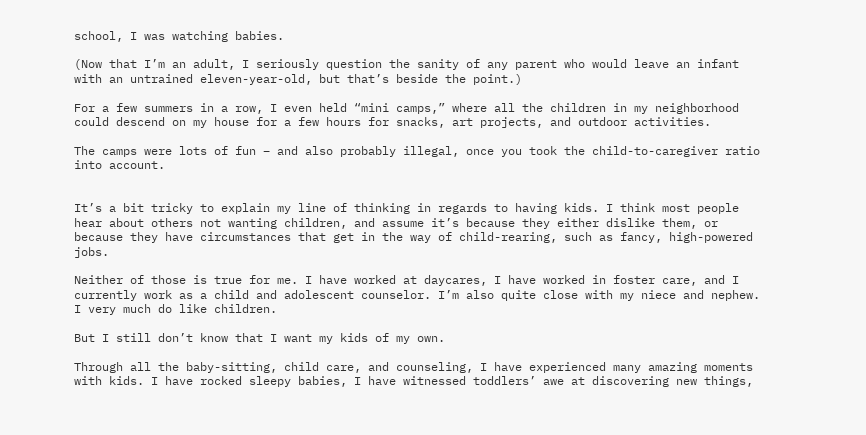school, I was watching babies.

(Now that I’m an adult, I seriously question the sanity of any parent who would leave an infant with an untrained eleven-year-old, but that’s beside the point.)

For a few summers in a row, I even held “mini camps,” where all the children in my neighborhood could descend on my house for a few hours for snacks, art projects, and outdoor activities.

The camps were lots of fun – and also probably illegal, once you took the child-to-caregiver ratio into account.


It’s a bit tricky to explain my line of thinking in regards to having kids. I think most people hear about others not wanting children, and assume it’s because they either dislike them, or because they have circumstances that get in the way of child-rearing, such as fancy, high-powered jobs.

Neither of those is true for me. I have worked at daycares, I have worked in foster care, and I currently work as a child and adolescent counselor. I’m also quite close with my niece and nephew. I very much do like children.

But I still don’t know that I want my kids of my own.

Through all the baby-sitting, child care, and counseling, I have experienced many amazing moments with kids. I have rocked sleepy babies, I have witnessed toddlers’ awe at discovering new things,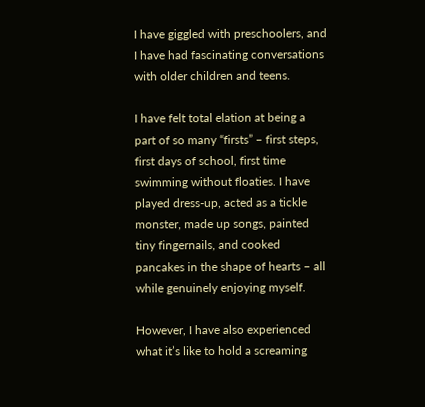I have giggled with preschoolers, and I have had fascinating conversations with older children and teens.

I have felt total elation at being a part of so many “firsts” – first steps, first days of school, first time swimming without floaties. I have played dress-up, acted as a tickle monster, made up songs, painted tiny fingernails, and cooked pancakes in the shape of hearts – all while genuinely enjoying myself.

However, I have also experienced what it’s like to hold a screaming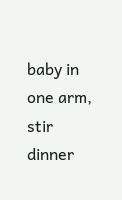baby in one arm, stir dinner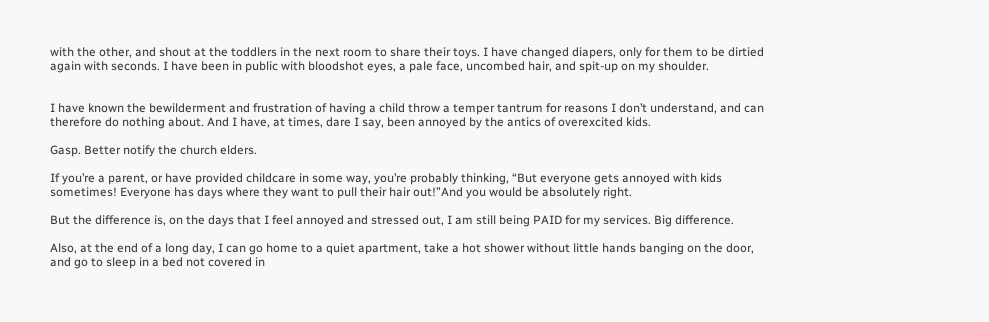with the other, and shout at the toddlers in the next room to share their toys. I have changed diapers, only for them to be dirtied again with seconds. I have been in public with bloodshot eyes, a pale face, uncombed hair, and spit-up on my shoulder.


I have known the bewilderment and frustration of having a child throw a temper tantrum for reasons I don’t understand, and can therefore do nothing about. And I have, at times, dare I say, been annoyed by the antics of overexcited kids.

Gasp. Better notify the church elders.

If you’re a parent, or have provided childcare in some way, you’re probably thinking, “But everyone gets annoyed with kids sometimes! Everyone has days where they want to pull their hair out!”And you would be absolutely right.

But the difference is, on the days that I feel annoyed and stressed out, I am still being PAID for my services. Big difference.

Also, at the end of a long day, I can go home to a quiet apartment, take a hot shower without little hands banging on the door, and go to sleep in a bed not covered in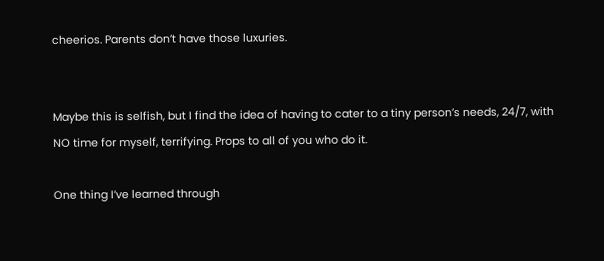cheerios. Parents don’t have those luxuries.


Maybe this is selfish, but I find the idea of having to cater to a tiny person’s needs, 24/7, with NO time for myself, terrifying. Props to all of you who do it.

One thing I’ve learned through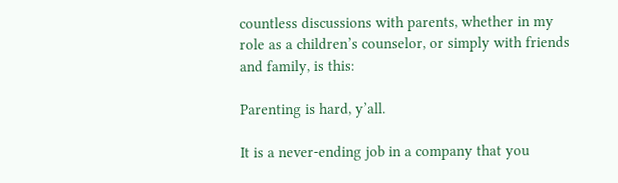countless discussions with parents, whether in my role as a children’s counselor, or simply with friends and family, is this:

Parenting is hard, y’all.

It is a never-ending job in a company that you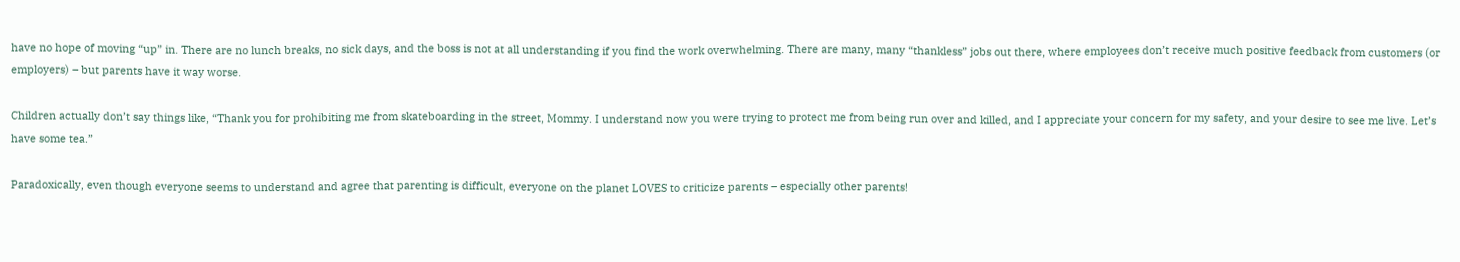have no hope of moving “up” in. There are no lunch breaks, no sick days, and the boss is not at all understanding if you find the work overwhelming. There are many, many “thankless” jobs out there, where employees don’t receive much positive feedback from customers (or employers) – but parents have it way worse.

Children actually don’t say things like, “Thank you for prohibiting me from skateboarding in the street, Mommy. I understand now you were trying to protect me from being run over and killed, and I appreciate your concern for my safety, and your desire to see me live. Let’s have some tea.”

Paradoxically, even though everyone seems to understand and agree that parenting is difficult, everyone on the planet LOVES to criticize parents – especially other parents!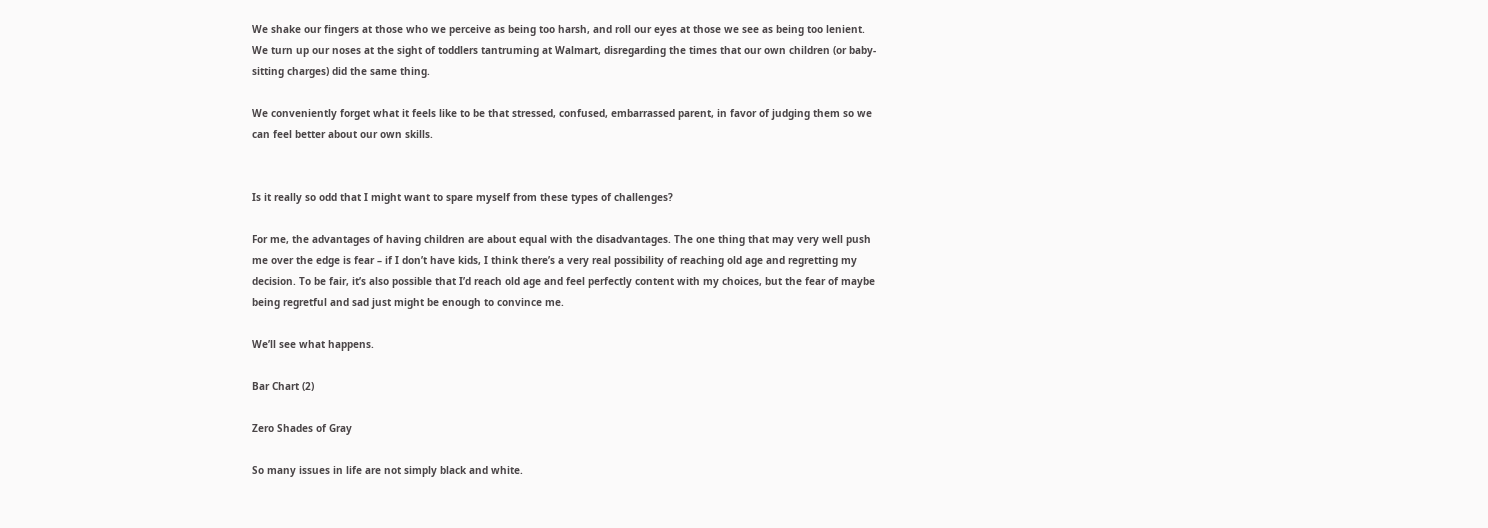We shake our fingers at those who we perceive as being too harsh, and roll our eyes at those we see as being too lenient. We turn up our noses at the sight of toddlers tantruming at Walmart, disregarding the times that our own children (or baby-sitting charges) did the same thing.

We conveniently forget what it feels like to be that stressed, confused, embarrassed parent, in favor of judging them so we can feel better about our own skills.


Is it really so odd that I might want to spare myself from these types of challenges?

For me, the advantages of having children are about equal with the disadvantages. The one thing that may very well push me over the edge is fear – if I don’t have kids, I think there’s a very real possibility of reaching old age and regretting my decision. To be fair, it’s also possible that I’d reach old age and feel perfectly content with my choices, but the fear of maybe being regretful and sad just might be enough to convince me.

We’ll see what happens.

Bar Chart (2)

Zero Shades of Gray

So many issues in life are not simply black and white.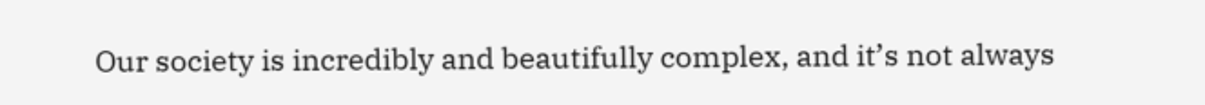Our society is incredibly and beautifully complex, and it’s not always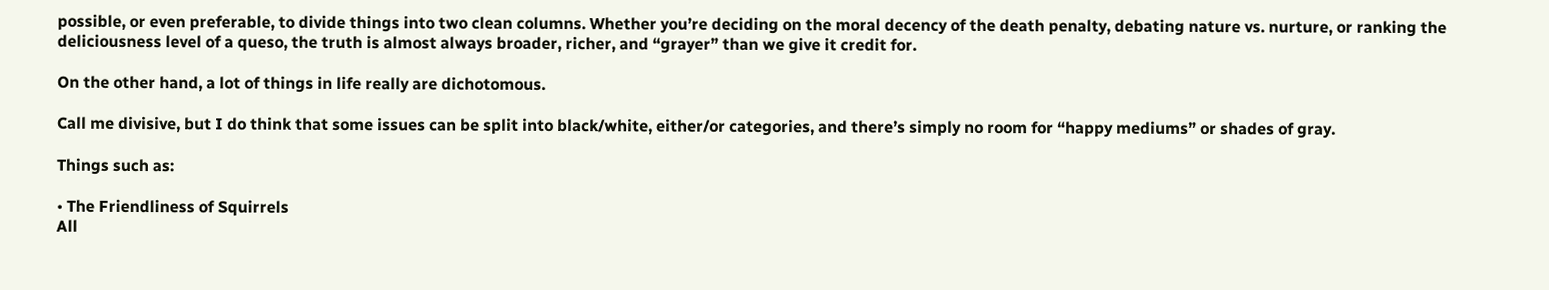possible, or even preferable, to divide things into two clean columns. Whether you’re deciding on the moral decency of the death penalty, debating nature vs. nurture, or ranking the deliciousness level of a queso, the truth is almost always broader, richer, and “grayer” than we give it credit for.

On the other hand, a lot of things in life really are dichotomous.

Call me divisive, but I do think that some issues can be split into black/white, either/or categories, and there’s simply no room for “happy mediums” or shades of gray.

Things such as:

• The Friendliness of Squirrels
All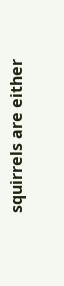squirrels are either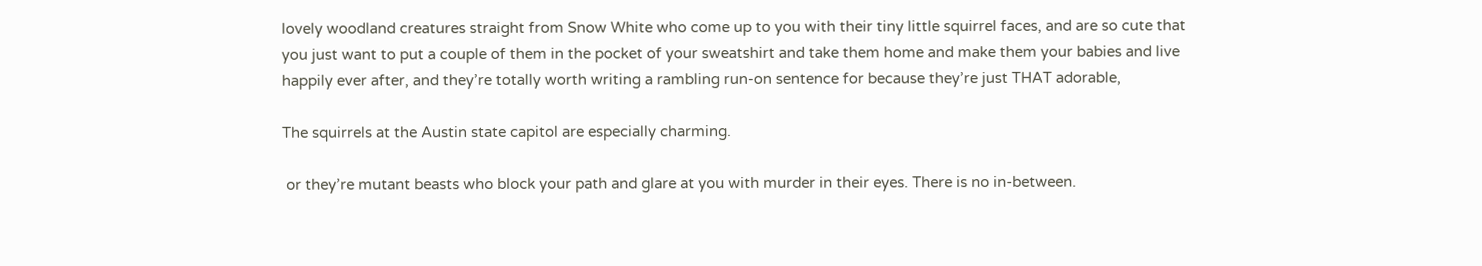lovely woodland creatures straight from Snow White who come up to you with their tiny little squirrel faces, and are so cute that you just want to put a couple of them in the pocket of your sweatshirt and take them home and make them your babies and live happily ever after, and they’re totally worth writing a rambling run-on sentence for because they’re just THAT adorable,

The squirrels at the Austin state capitol are especially charming.

 or they’re mutant beasts who block your path and glare at you with murder in their eyes. There is no in-between.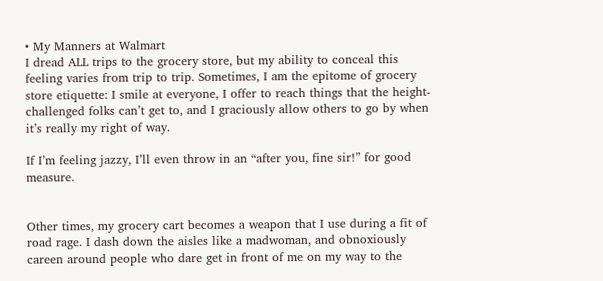• My Manners at Walmart
I dread ALL trips to the grocery store, but my ability to conceal this feeling varies from trip to trip. Sometimes, I am the epitome of grocery store etiquette: I smile at everyone, I offer to reach things that the height-challenged folks can’t get to, and I graciously allow others to go by when it’s really my right of way.

If I’m feeling jazzy, I’ll even throw in an “after you, fine sir!” for good measure.


Other times, my grocery cart becomes a weapon that I use during a fit of road rage. I dash down the aisles like a madwoman, and obnoxiously careen around people who dare get in front of me on my way to the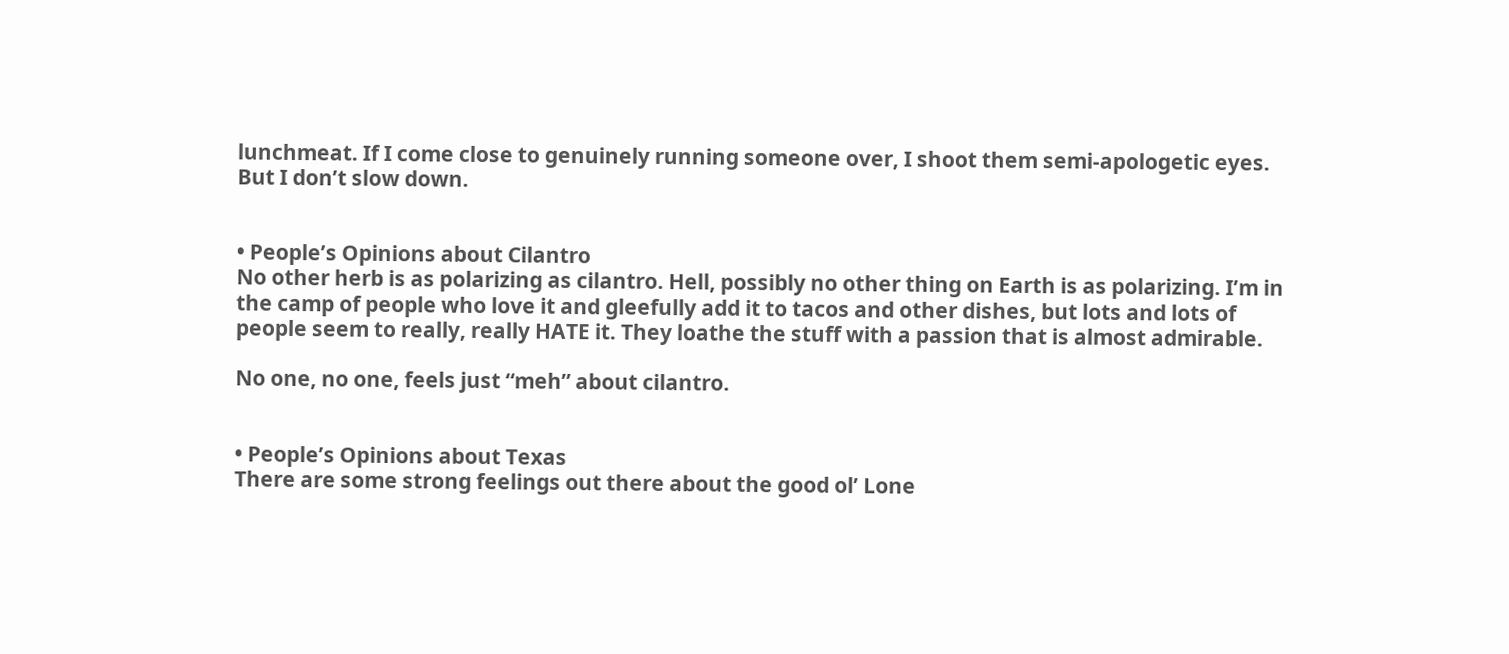lunchmeat. If I come close to genuinely running someone over, I shoot them semi-apologetic eyes. But I don’t slow down.


• People’s Opinions about Cilantro
No other herb is as polarizing as cilantro. Hell, possibly no other thing on Earth is as polarizing. I’m in the camp of people who love it and gleefully add it to tacos and other dishes, but lots and lots of people seem to really, really HATE it. They loathe the stuff with a passion that is almost admirable.

No one, no one, feels just “meh” about cilantro.


• People’s Opinions about Texas
There are some strong feelings out there about the good ol’ Lone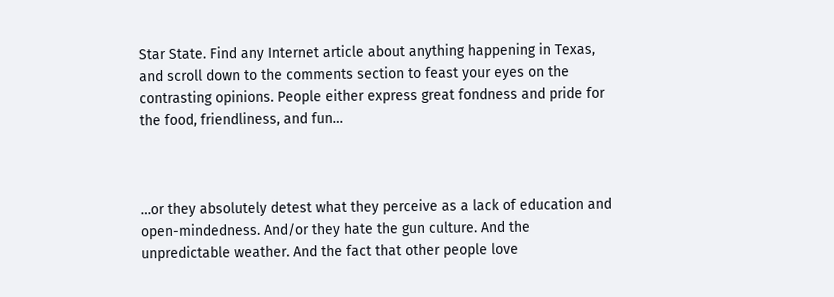Star State. Find any Internet article about anything happening in Texas, and scroll down to the comments section to feast your eyes on the contrasting opinions. People either express great fondness and pride for the food, friendliness, and fun…



…or they absolutely detest what they perceive as a lack of education and open-mindedness. And/or they hate the gun culture. And the unpredictable weather. And the fact that other people love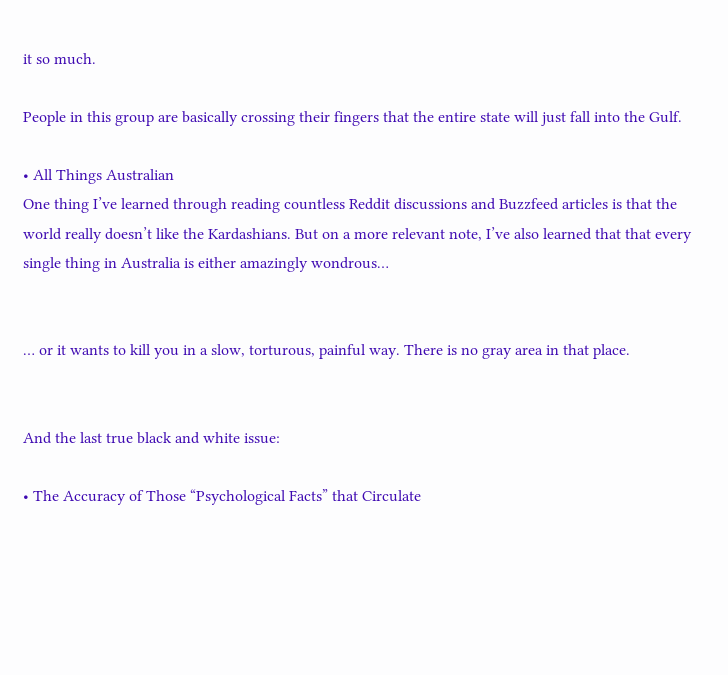it so much.

People in this group are basically crossing their fingers that the entire state will just fall into the Gulf.

• All Things Australian
One thing I’ve learned through reading countless Reddit discussions and Buzzfeed articles is that the world really doesn’t like the Kardashians. But on a more relevant note, I’ve also learned that that every single thing in Australia is either amazingly wondrous…


… or it wants to kill you in a slow, torturous, painful way. There is no gray area in that place.


And the last true black and white issue:

• The Accuracy of Those “Psychological Facts” that Circulate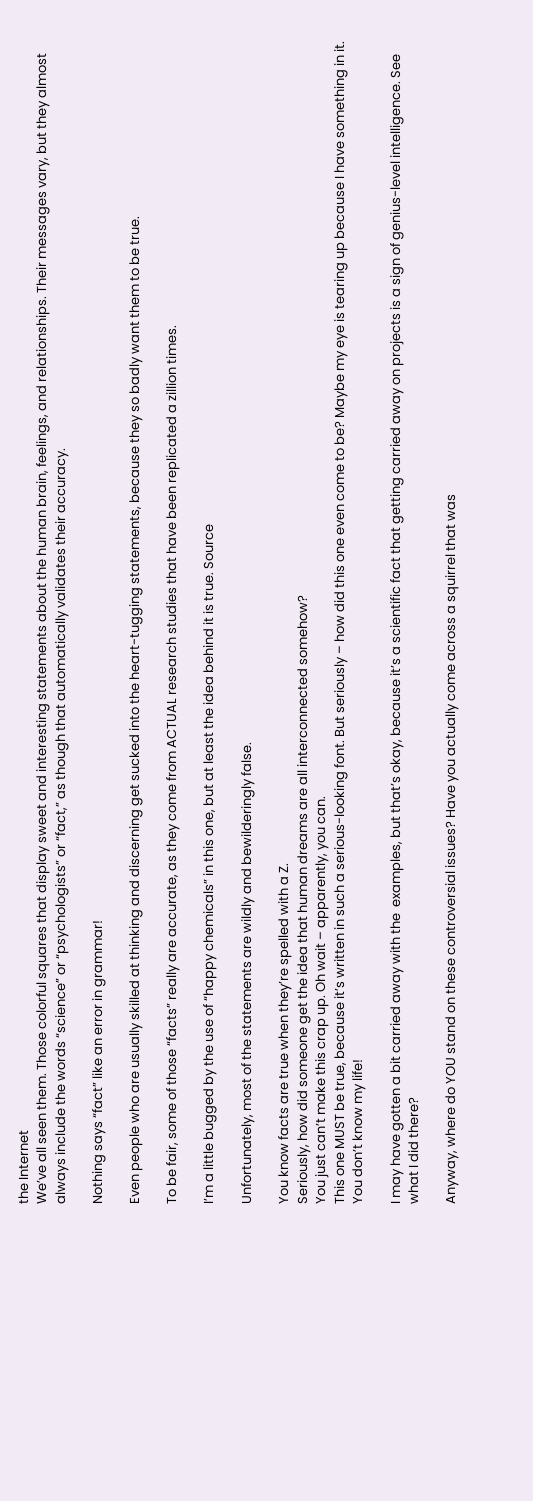the Internet
We’ve all seen them. Those colorful squares that display sweet and interesting statements about the human brain, feelings, and relationships. Their messages vary, but they almost always include the words “science” or “psychologists” or “fact,” as though that automatically validates their accuracy.

Nothing says “fact” like an error in grammar!

Even people who are usually skilled at thinking and discerning get sucked into the heart-tugging statements, because they so badly want them to be true.

To be fair, some of those “facts” really are accurate, as they come from ACTUAL research studies that have been replicated a zillion times.

I’m a little bugged by the use of “happy chemicals” in this one, but at least the idea behind it is true. Source

Unfortunately, most of the statements are wildly and bewilderingly false.

You know facts are true when they’re spelled with a Z.
Seriously, how did someone get the idea that human dreams are all interconnected somehow?
You just can’t make this crap up. Oh wait – apparently, you can.
This one MUST be true, because it’s written in such a serious-looking font. But seriously – how did this one even come to be? Maybe my eye is tearing up because I have something in it. You don’t know my life!

I may have gotten a bit carried away with the  examples, but that’s okay, because it’s a scientific fact that getting carried away on projects is a sign of genius-level intelligence. See what I did there?

Anyway, where do YOU stand on these controversial issues? Have you actually come across a squirrel that was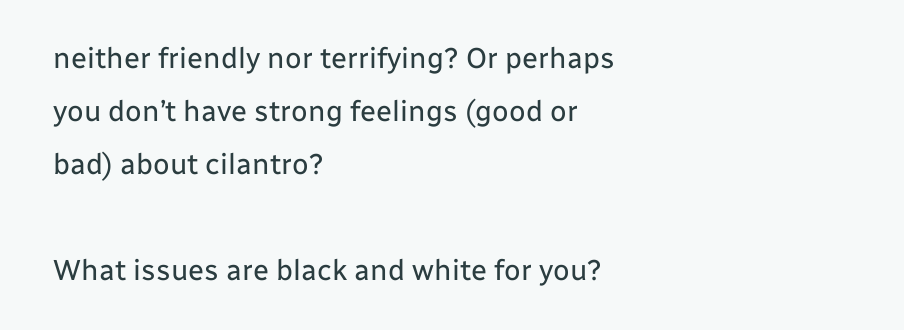neither friendly nor terrifying? Or perhaps you don’t have strong feelings (good or bad) about cilantro?

What issues are black and white for you?